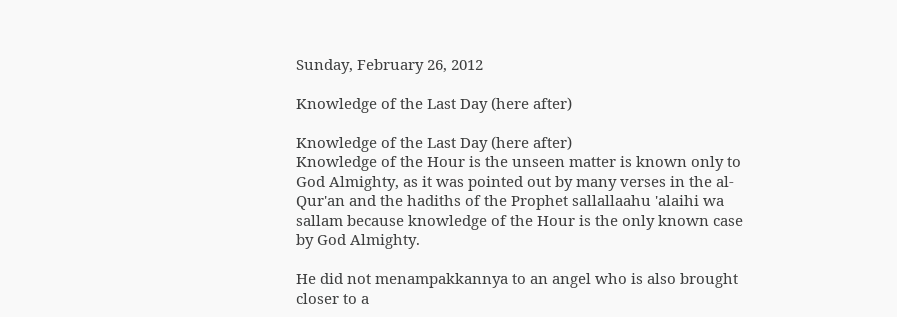Sunday, February 26, 2012

Knowledge of the Last Day (here after)

Knowledge of the Last Day (here after)
Knowledge of the Hour is the unseen matter is known only to God Almighty, as it was pointed out by many verses in the al-Qur'an and the hadiths of the Prophet sallallaahu 'alaihi wa sallam because knowledge of the Hour is the only known case by God Almighty.

He did not menampakkannya to an angel who is also brought closer to a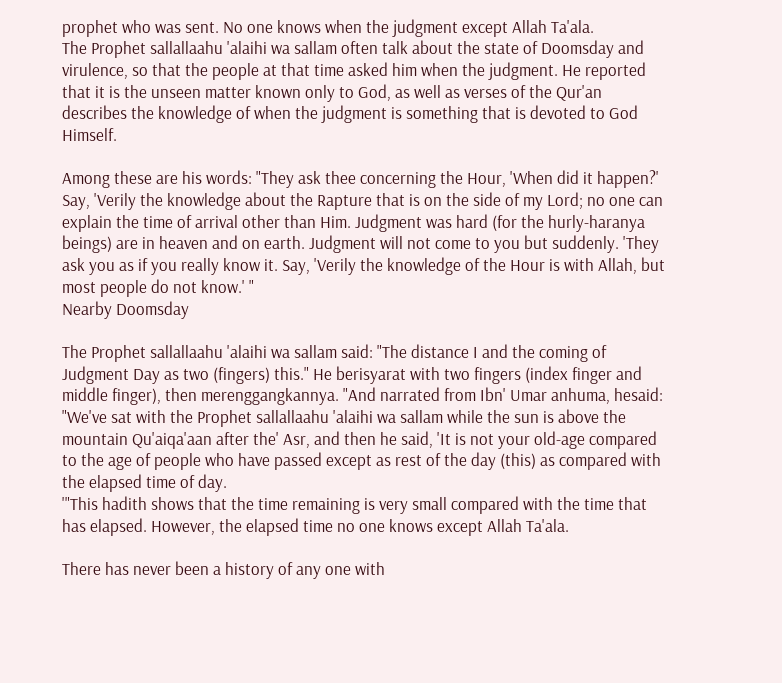prophet who was sent. No one knows when the judgment except Allah Ta'ala.
The Prophet sallallaahu 'alaihi wa sallam often talk about the state of Doomsday and virulence, so that the people at that time asked him when the judgment. He reported that it is the unseen matter known only to God, as well as verses of the Qur'an describes the knowledge of when the judgment is something that is devoted to God Himself.

Among these are his words: "They ask thee concerning the Hour, 'When did it happen?' Say, 'Verily the knowledge about the Rapture that is on the side of my Lord; no one can explain the time of arrival other than Him. Judgment was hard (for the hurly-haranya beings) are in heaven and on earth. Judgment will not come to you but suddenly. 'They ask you as if you really know it. Say, 'Verily the knowledge of the Hour is with Allah, but most people do not know.' "
Nearby Doomsday

The Prophet sallallaahu 'alaihi wa sallam said: "The distance I and the coming of Judgment Day as two (fingers) this." He berisyarat with two fingers (index finger and middle finger), then merenggangkannya. "And narrated from Ibn' Umar anhuma, hesaid: "We've sat with the Prophet sallallaahu 'alaihi wa sallam while the sun is above the mountain Qu'aiqa'aan after the' Asr, and then he said, 'It is not your old-age compared to the age of people who have passed except as rest of the day (this) as compared with the elapsed time of day.
'"This hadith shows that the time remaining is very small compared with the time that has elapsed. However, the elapsed time no one knows except Allah Ta'ala.

There has never been a history of any one with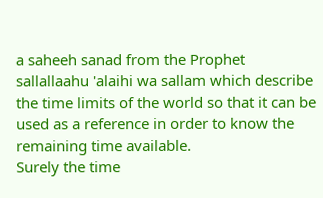a saheeh sanad from the Prophet sallallaahu 'alaihi wa sallam which describe the time limits of the world so that it can be used as a reference in order to know the remaining time available.
Surely the time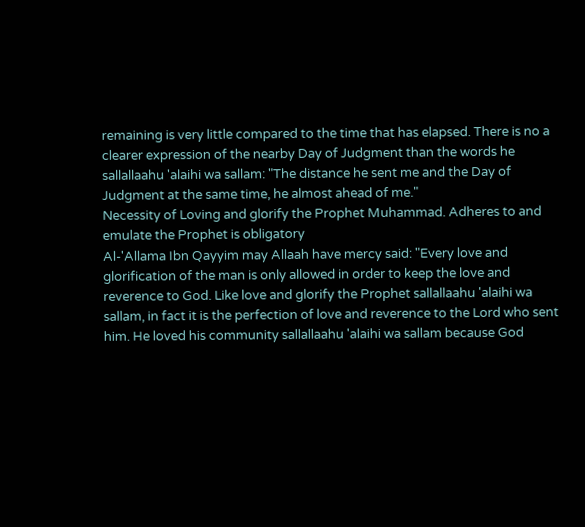remaining is very little compared to the time that has elapsed. There is no a clearer expression of the nearby Day of Judgment than the words he sallallaahu 'alaihi wa sallam: "The distance he sent me and the Day of Judgment at the same time, he almost ahead of me."
Necessity of Loving and glorify the Prophet Muhammad. Adheres to and emulate the Prophet is obligatory
Al-'Allama Ibn Qayyim may Allaah have mercy said: "Every love and glorification of the man is only allowed in order to keep the love and reverence to God. Like love and glorify the Prophet sallallaahu 'alaihi wa sallam, in fact it is the perfection of love and reverence to the Lord who sent him. He loved his community sallallaahu 'alaihi wa sallam because God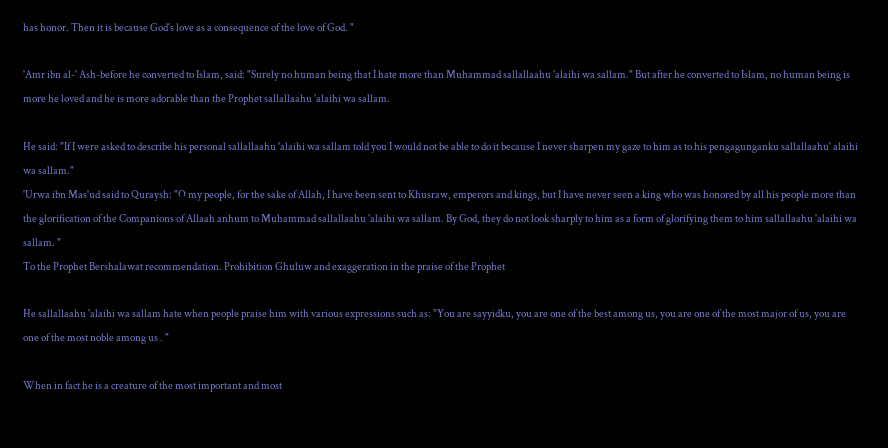has honor. Then it is because God's love as a consequence of the love of God. "

'Amr ibn al-' Ash-before he converted to Islam, said: "Surely no human being that I hate more than Muhammad sallallaahu 'alaihi wa sallam." But after he converted to Islam, no human being is more he loved and he is more adorable than the Prophet sallallaahu 'alaihi wa sallam.

He said: "If I were asked to describe his personal sallallaahu 'alaihi wa sallam told you I would not be able to do it because I never sharpen my gaze to him as to his pengagunganku sallallaahu' alaihi wa sallam."
'Urwa ibn Mas'ud said to Quraysh: "O my people, for the sake of Allah, I have been sent to Khusraw, emperors and kings, but I have never seen a king who was honored by all his people more than the glorification of the Companions of Allaah anhum to Muhammad sallallaahu 'alaihi wa sallam. By God, they do not look sharply to him as a form of glorifying them to him sallallaahu 'alaihi wa sallam. "
To the Prophet Bershalawat recommendation. Prohibition Ghuluw and exaggeration in the praise of the Prophet

He sallallaahu 'alaihi wa sallam hate when people praise him with various expressions such as: "You are sayyidku, you are one of the best among us, you are one of the most major of us, you are one of the most noble among us . "

When in fact he is a creature of the most important and most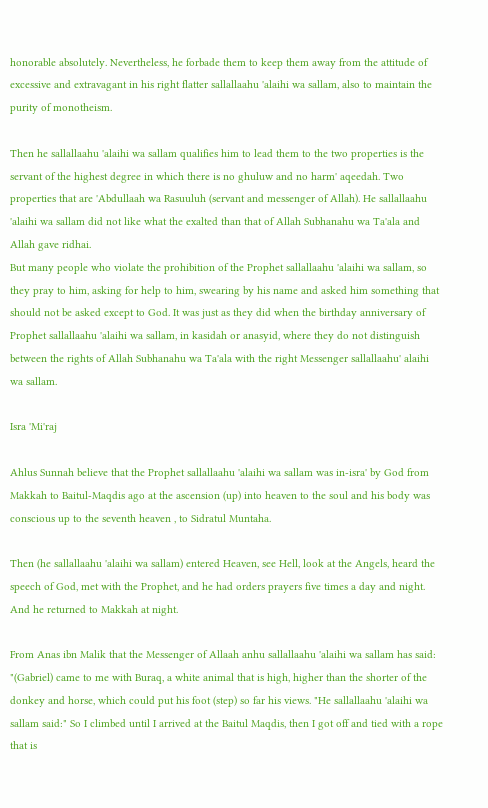honorable absolutely. Nevertheless, he forbade them to keep them away from the attitude of excessive and extravagant in his right flatter sallallaahu 'alaihi wa sallam, also to maintain the purity of monotheism.

Then he sallallaahu 'alaihi wa sallam qualifies him to lead them to the two properties is the servant of the highest degree in which there is no ghuluw and no harm' aqeedah. Two properties that are 'Abdullaah wa Rasuuluh (servant and messenger of Allah). He sallallaahu 'alaihi wa sallam did not like what the exalted than that of Allah Subhanahu wa Ta'ala and Allah gave ridhai.
But many people who violate the prohibition of the Prophet sallallaahu 'alaihi wa sallam, so they pray to him, asking for help to him, swearing by his name and asked him something that should not be asked except to God. It was just as they did when the birthday anniversary of Prophet sallallaahu 'alaihi wa sallam, in kasidah or anasyid, where they do not distinguish between the rights of Allah Subhanahu wa Ta'ala with the right Messenger sallallaahu' alaihi wa sallam.

Isra 'Mi'raj

Ahlus Sunnah believe that the Prophet sallallaahu 'alaihi wa sallam was in-isra' by God from Makkah to Baitul-Maqdis ago at the ascension (up) into heaven to the soul and his body was conscious up to the seventh heaven , to Sidratul Muntaha.

Then (he sallallaahu 'alaihi wa sallam) entered Heaven, see Hell, look at the Angels, heard the speech of God, met with the Prophet, and he had orders prayers five times a day and night. And he returned to Makkah at night.

From Anas ibn Malik that the Messenger of Allaah anhu sallallaahu 'alaihi wa sallam has said: "(Gabriel) came to me with Buraq, a white animal that is high, higher than the shorter of the donkey and horse, which could put his foot (step) so far his views. "He sallallaahu 'alaihi wa sallam said:" So I climbed until I arrived at the Baitul Maqdis, then I got off and tied with a rope that is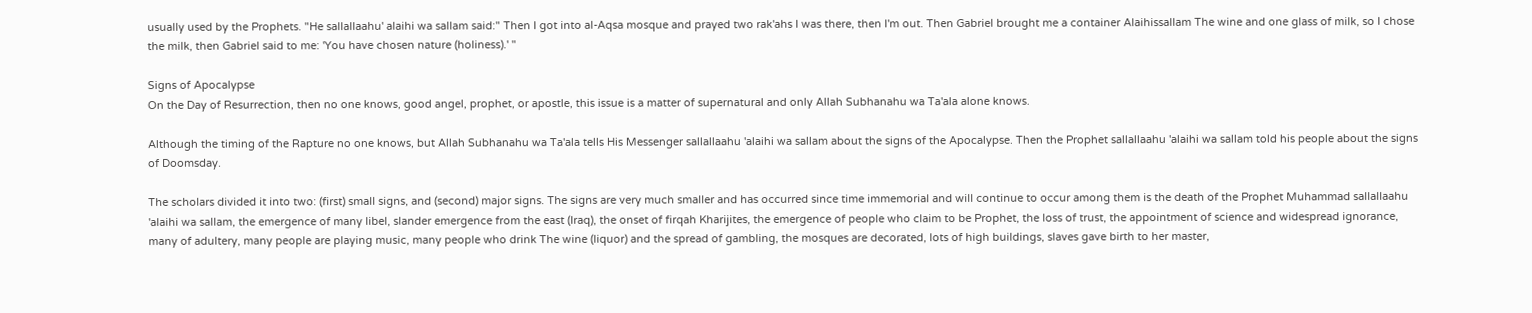usually used by the Prophets. "He sallallaahu' alaihi wa sallam said:" Then I got into al-Aqsa mosque and prayed two rak'ahs I was there, then I'm out. Then Gabriel brought me a container Alaihissallam The wine and one glass of milk, so I chose the milk, then Gabriel said to me: 'You have chosen nature (holiness).' "

Signs of Apocalypse
On the Day of Resurrection, then no one knows, good angel, prophet, or apostle, this issue is a matter of supernatural and only Allah Subhanahu wa Ta'ala alone knows.

Although the timing of the Rapture no one knows, but Allah Subhanahu wa Ta'ala tells His Messenger sallallaahu 'alaihi wa sallam about the signs of the Apocalypse. Then the Prophet sallallaahu 'alaihi wa sallam told his people about the signs of Doomsday.

The scholars divided it into two: (first) small signs, and (second) major signs. The signs are very much smaller and has occurred since time immemorial and will continue to occur among them is the death of the Prophet Muhammad sallallaahu 'alaihi wa sallam, the emergence of many libel, slander emergence from the east (Iraq), the onset of firqah Kharijites, the emergence of people who claim to be Prophet, the loss of trust, the appointment of science and widespread ignorance, many of adultery, many people are playing music, many people who drink The wine (liquor) and the spread of gambling, the mosques are decorated, lots of high buildings, slaves gave birth to her master,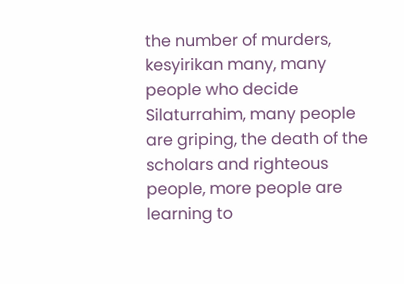the number of murders, kesyirikan many, many people who decide Silaturrahim, many people are griping, the death of the scholars and righteous people, more people are learning to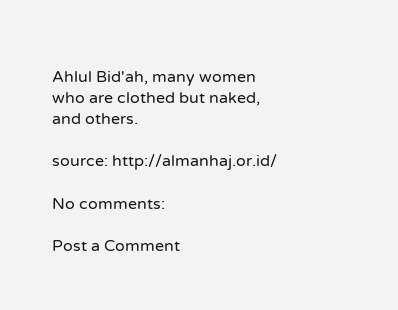Ahlul Bid'ah, many women who are clothed but naked, and others.

source: http://almanhaj.or.id/

No comments:

Post a Comment